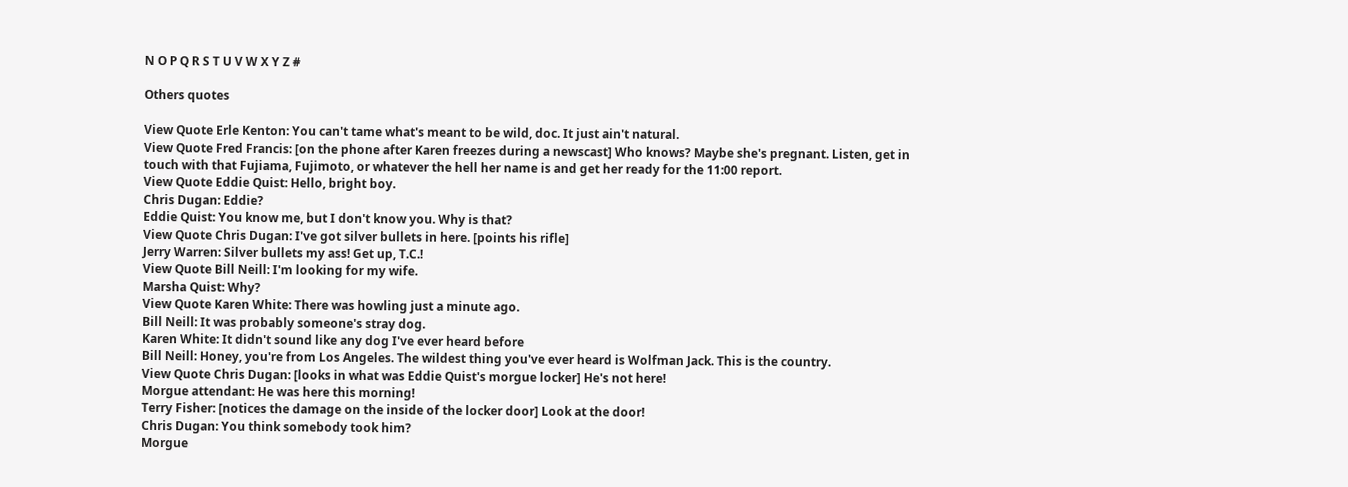N O P Q R S T U V W X Y Z #

Others quotes

View Quote Erle Kenton: You can't tame what's meant to be wild, doc. It just ain't natural.
View Quote Fred Francis: [on the phone after Karen freezes during a newscast] Who knows? Maybe she's pregnant. Listen, get in touch with that Fujiama, Fujimoto, or whatever the hell her name is and get her ready for the 11:00 report.
View Quote Eddie Quist: Hello, bright boy.
Chris Dugan: Eddie?
Eddie Quist: You know me, but I don't know you. Why is that?
View Quote Chris Dugan: I've got silver bullets in here. [points his rifle]
Jerry Warren: Silver bullets my ass! Get up, T.C.!
View Quote Bill Neill: I'm looking for my wife.
Marsha Quist: Why?
View Quote Karen White: There was howling just a minute ago.
Bill Neill: It was probably someone's stray dog.
Karen White: It didn't sound like any dog I've ever heard before
Bill Neill: Honey, you're from Los Angeles. The wildest thing you've ever heard is Wolfman Jack. This is the country.
View Quote Chris Dugan: [looks in what was Eddie Quist's morgue locker] He's not here!
Morgue attendant: He was here this morning!
Terry Fisher: [notices the damage on the inside of the locker door] Look at the door!
Chris Dugan: You think somebody took him?
Morgue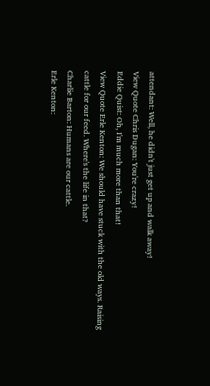attendant: Well, he didn't just get up and walk away!
View Quote Chris Dugan: You're crazy!
Eddie Quist: Oh, I'm much more than that!
View Quote Erle Kenton: We should have stuck with the old ways. Raising cattle for our feed. Where's the life in that?
Charlie Barton: Humans are our cattle.
Erle Kenton: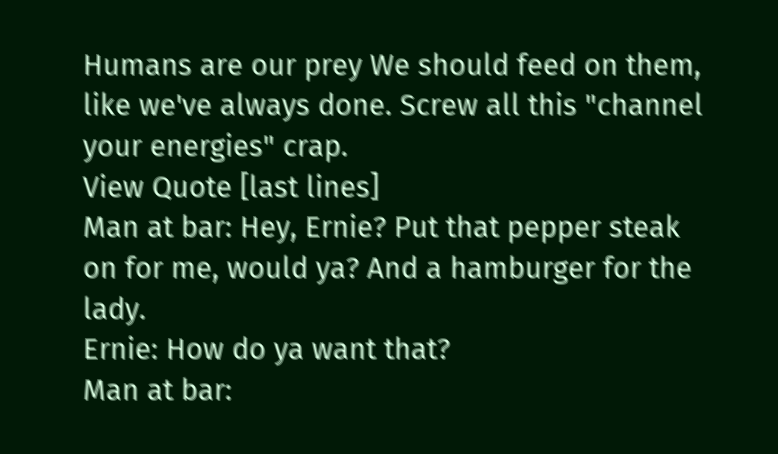Humans are our prey We should feed on them, like we've always done. Screw all this "channel your energies" crap.
View Quote [last lines]
Man at bar: Hey, Ernie? Put that pepper steak on for me, would ya? And a hamburger for the lady.
Ernie: How do ya want that?
Man at bar: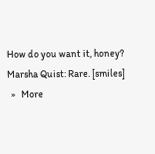How do you want it, honey?
Marsha Quist: Rare. [smiles]
  »   More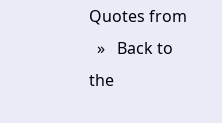Quotes from
  »   Back to the